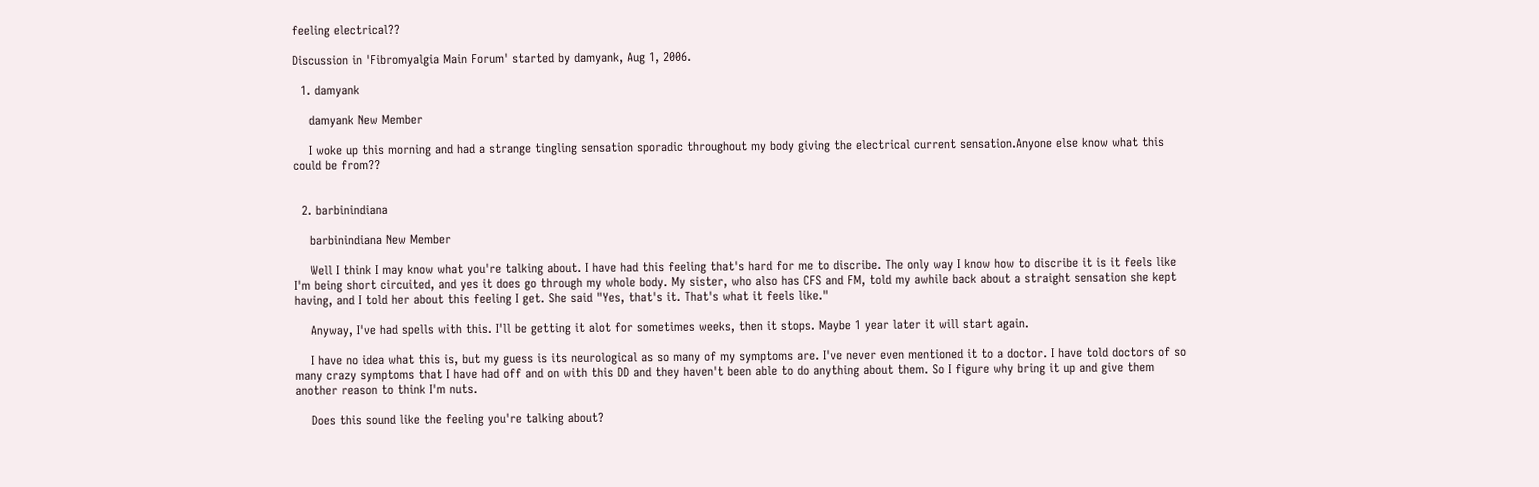feeling electrical??

Discussion in 'Fibromyalgia Main Forum' started by damyank, Aug 1, 2006.

  1. damyank

    damyank New Member

    I woke up this morning and had a strange tingling sensation sporadic throughout my body giving the electrical current sensation.Anyone else know what this could be from??


  2. barbinindiana

    barbinindiana New Member

    Well I think I may know what you're talking about. I have had this feeling that's hard for me to discribe. The only way I know how to discribe it is it feels like I'm being short circuited, and yes it does go through my whole body. My sister, who also has CFS and FM, told my awhile back about a straight sensation she kept having, and I told her about this feeling I get. She said "Yes, that's it. That's what it feels like."

    Anyway, I've had spells with this. I'll be getting it alot for sometimes weeks, then it stops. Maybe 1 year later it will start again.

    I have no idea what this is, but my guess is its neurological as so many of my symptoms are. I've never even mentioned it to a doctor. I have told doctors of so many crazy symptoms that I have had off and on with this DD and they haven't been able to do anything about them. So I figure why bring it up and give them another reason to think I'm nuts.

    Does this sound like the feeling you're talking about?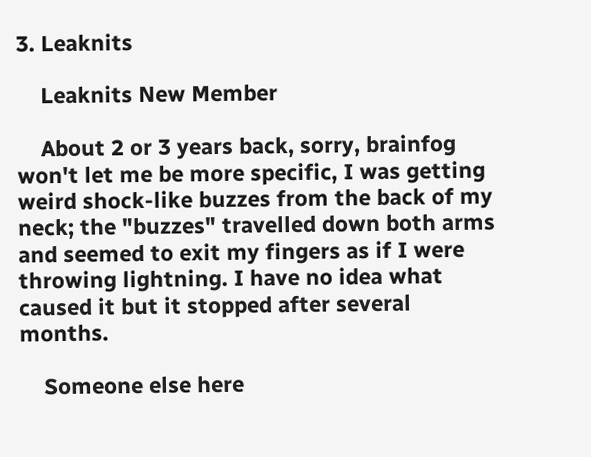3. Leaknits

    Leaknits New Member

    About 2 or 3 years back, sorry, brainfog won't let me be more specific, I was getting weird shock-like buzzes from the back of my neck; the "buzzes" travelled down both arms and seemed to exit my fingers as if I were throwing lightning. I have no idea what caused it but it stopped after several months.

    Someone else here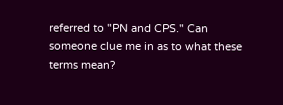referred to "PN and CPS." Can someone clue me in as to what these terms mean?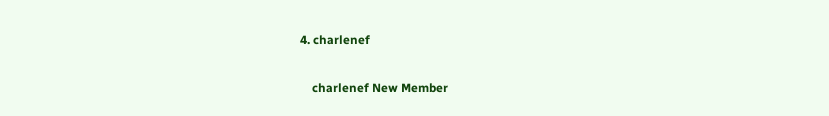4. charlenef

    charlenef New Member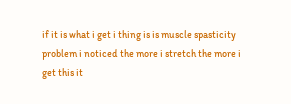if it is what i get i thing is is muscle spasticity problem i noticed the more i stretch the more i get this it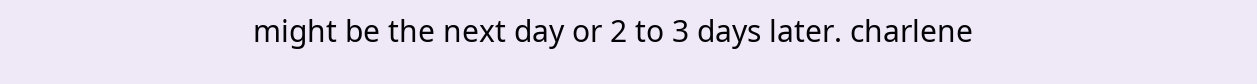might be the next day or 2 to 3 days later. charlene